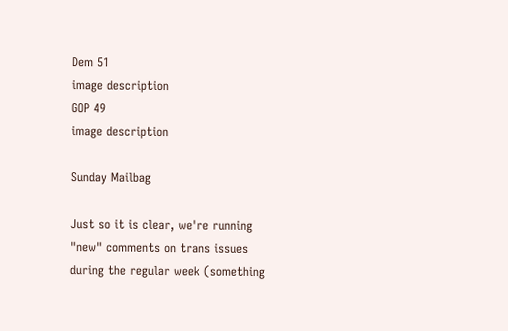Dem 51
image description
GOP 49
image description

Sunday Mailbag

Just so it is clear, we're running "new" comments on trans issues during the regular week (something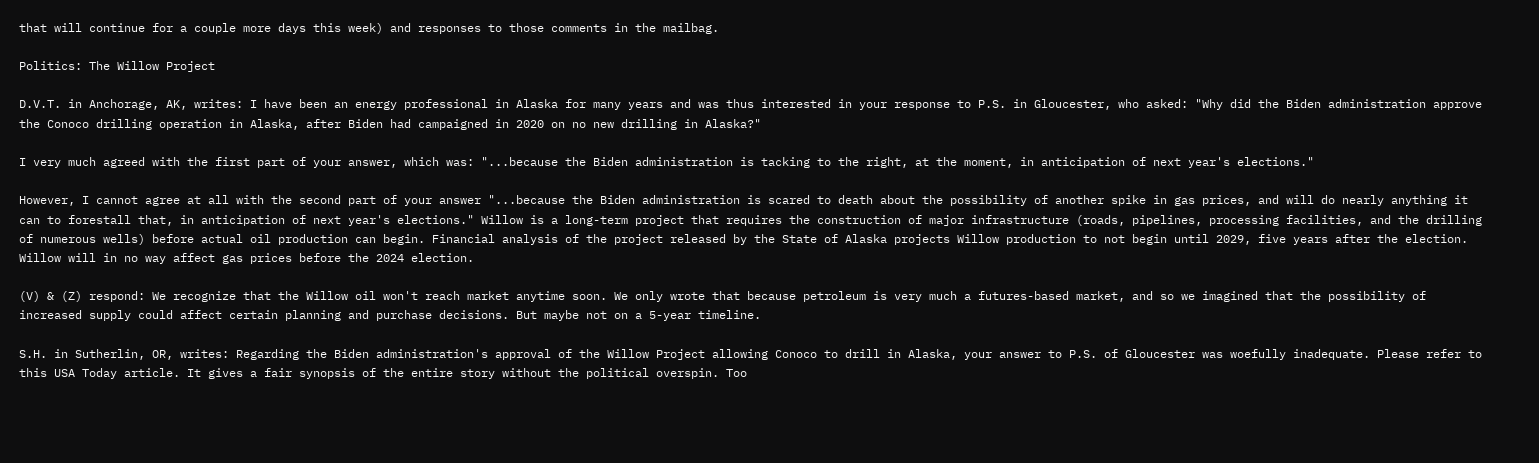that will continue for a couple more days this week) and responses to those comments in the mailbag.

Politics: The Willow Project

D.V.T. in Anchorage, AK, writes: I have been an energy professional in Alaska for many years and was thus interested in your response to P.S. in Gloucester, who asked: "Why did the Biden administration approve the Conoco drilling operation in Alaska, after Biden had campaigned in 2020 on no new drilling in Alaska?"

I very much agreed with the first part of your answer, which was: "...because the Biden administration is tacking to the right, at the moment, in anticipation of next year's elections."

However, I cannot agree at all with the second part of your answer "...because the Biden administration is scared to death about the possibility of another spike in gas prices, and will do nearly anything it can to forestall that, in anticipation of next year's elections." Willow is a long-term project that requires the construction of major infrastructure (roads, pipelines, processing facilities, and the drilling of numerous wells) before actual oil production can begin. Financial analysis of the project released by the State of Alaska projects Willow production to not begin until 2029, five years after the election. Willow will in no way affect gas prices before the 2024 election.

(V) & (Z) respond: We recognize that the Willow oil won't reach market anytime soon. We only wrote that because petroleum is very much a futures-based market, and so we imagined that the possibility of increased supply could affect certain planning and purchase decisions. But maybe not on a 5-year timeline.

S.H. in Sutherlin, OR, writes: Regarding the Biden administration's approval of the Willow Project allowing Conoco to drill in Alaska, your answer to P.S. of Gloucester was woefully inadequate. Please refer to this USA Today article. It gives a fair synopsis of the entire story without the political overspin. Too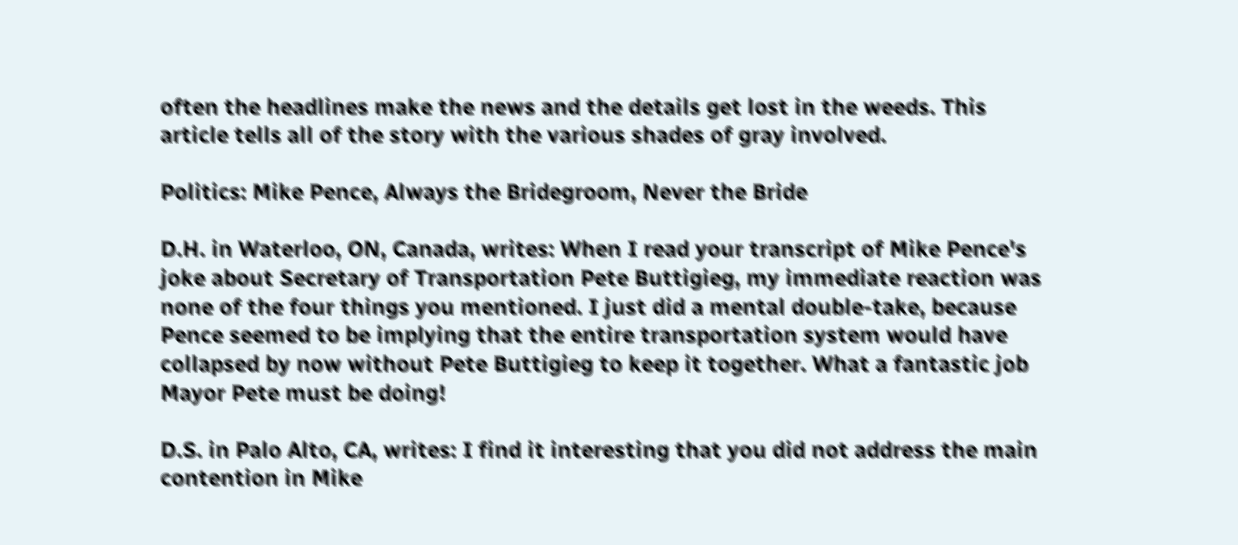often the headlines make the news and the details get lost in the weeds. This article tells all of the story with the various shades of gray involved.

Politics: Mike Pence, Always the Bridegroom, Never the Bride

D.H. in Waterloo, ON, Canada, writes: When I read your transcript of Mike Pence's joke about Secretary of Transportation Pete Buttigieg, my immediate reaction was none of the four things you mentioned. I just did a mental double-take, because Pence seemed to be implying that the entire transportation system would have collapsed by now without Pete Buttigieg to keep it together. What a fantastic job Mayor Pete must be doing!

D.S. in Palo Alto, CA, writes: I find it interesting that you did not address the main contention in Mike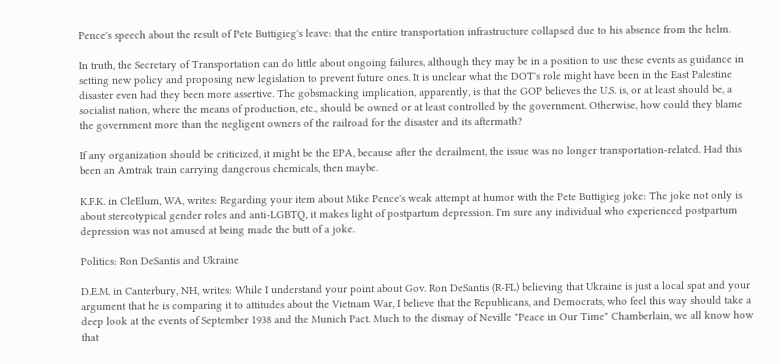Pence's speech about the result of Pete Buttigieg's leave: that the entire transportation infrastructure collapsed due to his absence from the helm.

In truth, the Secretary of Transportation can do little about ongoing failures, although they may be in a position to use these events as guidance in setting new policy and proposing new legislation to prevent future ones. It is unclear what the DOT's role might have been in the East Palestine disaster even had they been more assertive. The gobsmacking implication, apparently, is that the GOP believes the U.S. is, or at least should be, a socialist nation, where the means of production, etc., should be owned or at least controlled by the government. Otherwise, how could they blame the government more than the negligent owners of the railroad for the disaster and its aftermath?

If any organization should be criticized, it might be the EPA, because after the derailment, the issue was no longer transportation-related. Had this been an Amtrak train carrying dangerous chemicals, then maybe.

K.F.K. in CleElum, WA, writes: Regarding your item about Mike Pence's weak attempt at humor with the Pete Buttigieg joke: The joke not only is about stereotypical gender roles and anti-LGBTQ, it makes light of postpartum depression. I'm sure any individual who experienced postpartum depression was not amused at being made the butt of a joke.

Politics: Ron DeSantis and Ukraine

D.E.M. in Canterbury, NH, writes: While I understand your point about Gov. Ron DeSantis (R-FL) believing that Ukraine is just a local spat and your argument that he is comparing it to attitudes about the Vietnam War, I believe that the Republicans, and Democrats, who feel this way should take a deep look at the events of September 1938 and the Munich Pact. Much to the dismay of Neville "Peace in Our Time" Chamberlain, we all know how that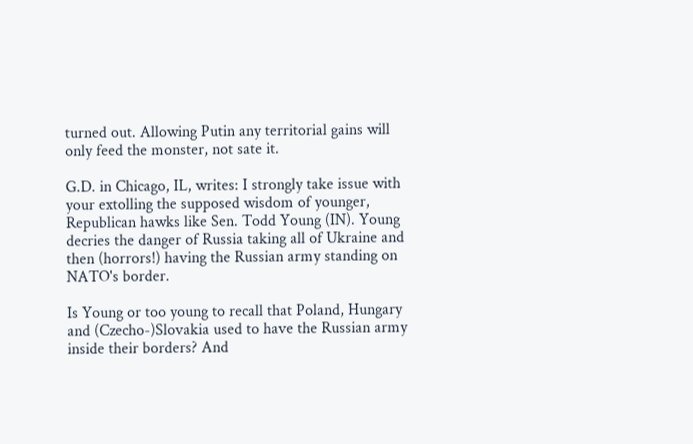turned out. Allowing Putin any territorial gains will only feed the monster, not sate it.

G.D. in Chicago, IL, writes: I strongly take issue with your extolling the supposed wisdom of younger, Republican hawks like Sen. Todd Young (IN). Young decries the danger of Russia taking all of Ukraine and then (horrors!) having the Russian army standing on NATO's border.

Is Young or too young to recall that Poland, Hungary and (Czecho-)Slovakia used to have the Russian army inside their borders? And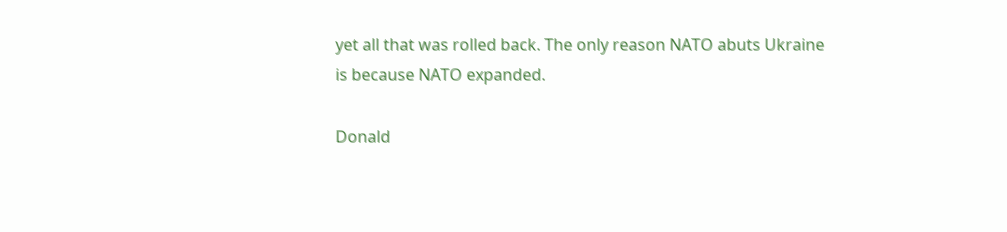yet all that was rolled back. The only reason NATO abuts Ukraine is because NATO expanded.

Donald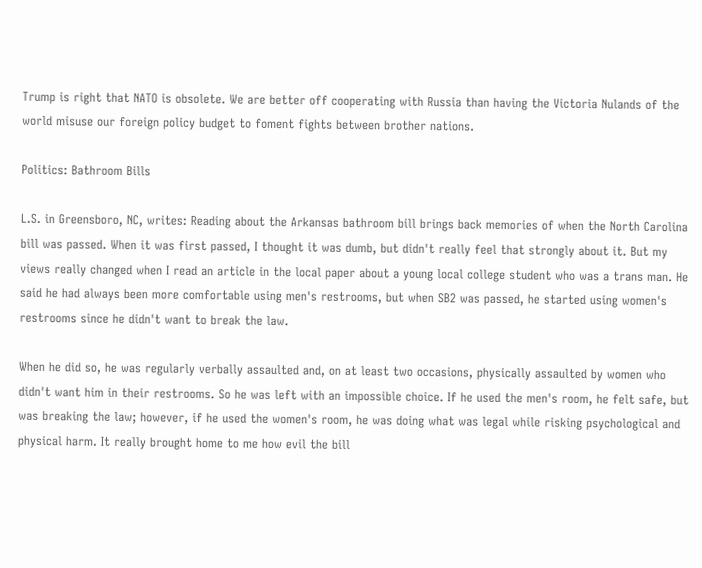Trump is right that NATO is obsolete. We are better off cooperating with Russia than having the Victoria Nulands of the world misuse our foreign policy budget to foment fights between brother nations.

Politics: Bathroom Bills

L.S. in Greensboro, NC, writes: Reading about the Arkansas bathroom bill brings back memories of when the North Carolina bill was passed. When it was first passed, I thought it was dumb, but didn't really feel that strongly about it. But my views really changed when I read an article in the local paper about a young local college student who was a trans man. He said he had always been more comfortable using men's restrooms, but when SB2 was passed, he started using women's restrooms since he didn't want to break the law.

When he did so, he was regularly verbally assaulted and, on at least two occasions, physically assaulted by women who didn't want him in their restrooms. So he was left with an impossible choice. If he used the men's room, he felt safe, but was breaking the law; however, if he used the women's room, he was doing what was legal while risking psychological and physical harm. It really brought home to me how evil the bill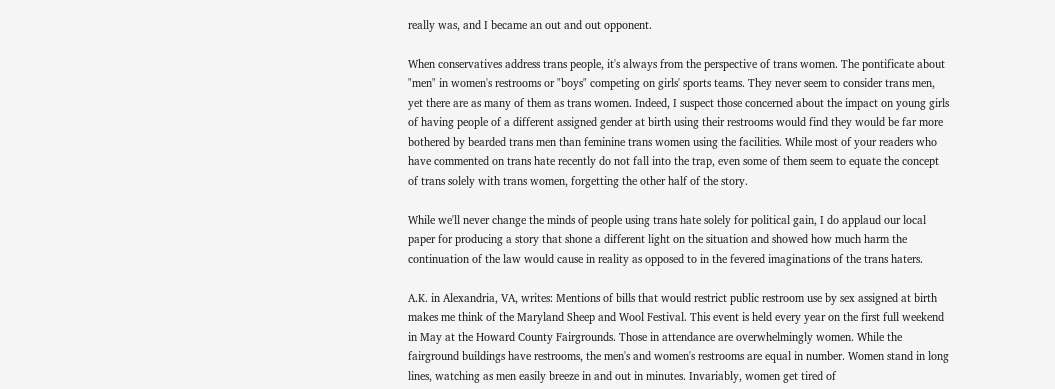really was, and I became an out and out opponent.

When conservatives address trans people, it's always from the perspective of trans women. The pontificate about "men" in women's restrooms or "boys" competing on girls' sports teams. They never seem to consider trans men, yet there are as many of them as trans women. Indeed, I suspect those concerned about the impact on young girls of having people of a different assigned gender at birth using their restrooms would find they would be far more bothered by bearded trans men than feminine trans women using the facilities. While most of your readers who have commented on trans hate recently do not fall into the trap, even some of them seem to equate the concept of trans solely with trans women, forgetting the other half of the story.

While we'll never change the minds of people using trans hate solely for political gain, I do applaud our local paper for producing a story that shone a different light on the situation and showed how much harm the continuation of the law would cause in reality as opposed to in the fevered imaginations of the trans haters.

A.K. in Alexandria, VA, writes: Mentions of bills that would restrict public restroom use by sex assigned at birth makes me think of the Maryland Sheep and Wool Festival. This event is held every year on the first full weekend in May at the Howard County Fairgrounds. Those in attendance are overwhelmingly women. While the fairground buildings have restrooms, the men's and women's restrooms are equal in number. Women stand in long lines, watching as men easily breeze in and out in minutes. Invariably, women get tired of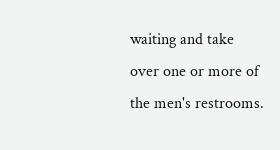waiting and take over one or more of the men's restrooms.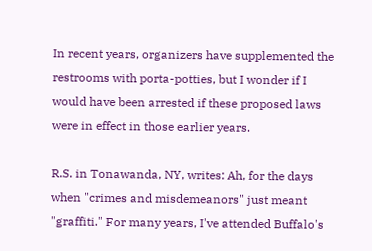In recent years, organizers have supplemented the restrooms with porta-potties, but I wonder if I would have been arrested if these proposed laws were in effect in those earlier years.

R.S. in Tonawanda, NY, writes: Ah, for the days when "crimes and misdemeanors" just meant "graffiti." For many years, I've attended Buffalo's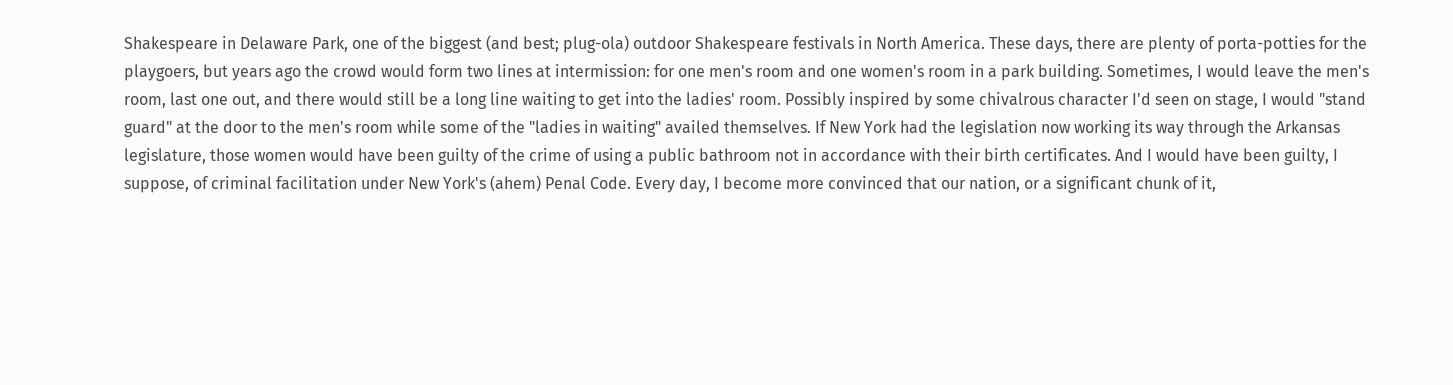Shakespeare in Delaware Park, one of the biggest (and best; plug-ola) outdoor Shakespeare festivals in North America. These days, there are plenty of porta-potties for the playgoers, but years ago the crowd would form two lines at intermission: for one men's room and one women's room in a park building. Sometimes, I would leave the men's room, last one out, and there would still be a long line waiting to get into the ladies' room. Possibly inspired by some chivalrous character I'd seen on stage, I would "stand guard" at the door to the men's room while some of the "ladies in waiting" availed themselves. If New York had the legislation now working its way through the Arkansas legislature, those women would have been guilty of the crime of using a public bathroom not in accordance with their birth certificates. And I would have been guilty, I suppose, of criminal facilitation under New York's (ahem) Penal Code. Every day, I become more convinced that our nation, or a significant chunk of it,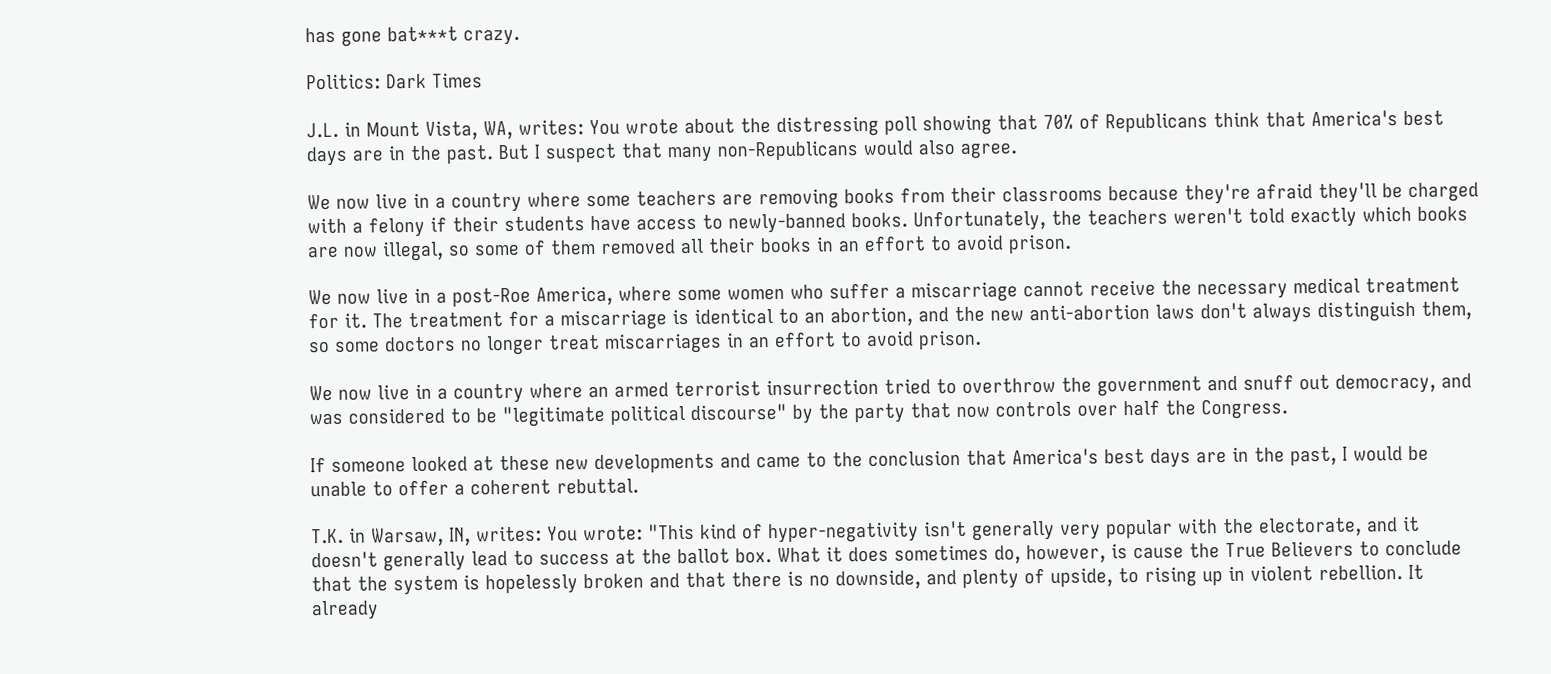has gone bat***t crazy.

Politics: Dark Times

J.L. in Mount Vista, WA, writes: You wrote about the distressing poll showing that 70% of Republicans think that America's best days are in the past. But I suspect that many non-Republicans would also agree.

We now live in a country where some teachers are removing books from their classrooms because they're afraid they'll be charged with a felony if their students have access to newly-banned books. Unfortunately, the teachers weren't told exactly which books are now illegal, so some of them removed all their books in an effort to avoid prison.

We now live in a post-Roe America, where some women who suffer a miscarriage cannot receive the necessary medical treatment for it. The treatment for a miscarriage is identical to an abortion, and the new anti-abortion laws don't always distinguish them, so some doctors no longer treat miscarriages in an effort to avoid prison.

We now live in a country where an armed terrorist insurrection tried to overthrow the government and snuff out democracy, and was considered to be "legitimate political discourse" by the party that now controls over half the Congress.

If someone looked at these new developments and came to the conclusion that America's best days are in the past, I would be unable to offer a coherent rebuttal.

T.K. in Warsaw, IN, writes: You wrote: "This kind of hyper-negativity isn't generally very popular with the electorate, and it doesn't generally lead to success at the ballot box. What it does sometimes do, however, is cause the True Believers to conclude that the system is hopelessly broken and that there is no downside, and plenty of upside, to rising up in violent rebellion. It already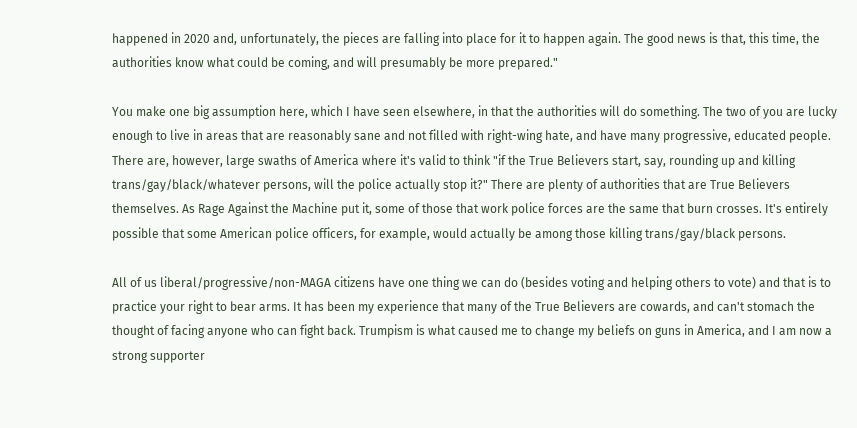happened in 2020 and, unfortunately, the pieces are falling into place for it to happen again. The good news is that, this time, the authorities know what could be coming, and will presumably be more prepared."

You make one big assumption here, which I have seen elsewhere, in that the authorities will do something. The two of you are lucky enough to live in areas that are reasonably sane and not filled with right-wing hate, and have many progressive, educated people. There are, however, large swaths of America where it's valid to think "if the True Believers start, say, rounding up and killing trans/gay/black/whatever persons, will the police actually stop it?" There are plenty of authorities that are True Believers themselves. As Rage Against the Machine put it, some of those that work police forces are the same that burn crosses. It's entirely possible that some American police officers, for example, would actually be among those killing trans/gay/black persons.

All of us liberal/progressive/non-MAGA citizens have one thing we can do (besides voting and helping others to vote) and that is to practice your right to bear arms. It has been my experience that many of the True Believers are cowards, and can't stomach the thought of facing anyone who can fight back. Trumpism is what caused me to change my beliefs on guns in America, and I am now a strong supporter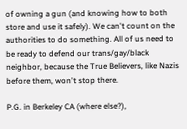of owning a gun (and knowing how to both store and use it safely). We can't count on the authorities to do something. All of us need to be ready to defend our trans/gay/black neighbor, because the True Believers, like Nazis before them, won't stop there.

P.G. in Berkeley CA (where else?),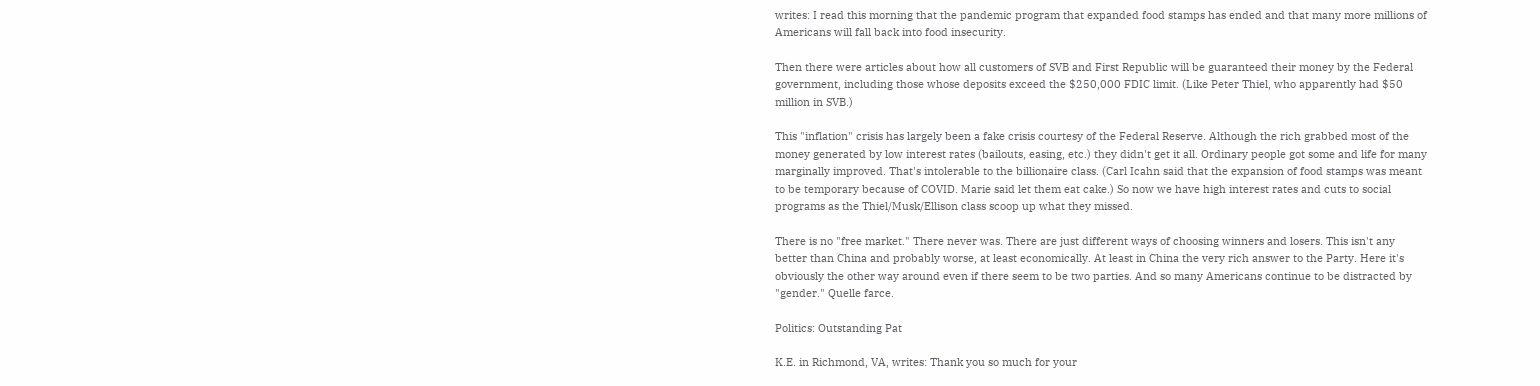writes: I read this morning that the pandemic program that expanded food stamps has ended and that many more millions of Americans will fall back into food insecurity.

Then there were articles about how all customers of SVB and First Republic will be guaranteed their money by the Federal government, including those whose deposits exceed the $250,000 FDIC limit. (Like Peter Thiel, who apparently had $50 million in SVB.)

This "inflation" crisis has largely been a fake crisis courtesy of the Federal Reserve. Although the rich grabbed most of the money generated by low interest rates (bailouts, easing, etc.) they didn't get it all. Ordinary people got some and life for many marginally improved. That's intolerable to the billionaire class. (Carl Icahn said that the expansion of food stamps was meant to be temporary because of COVID. Marie said let them eat cake.) So now we have high interest rates and cuts to social programs as the Thiel/Musk/Ellison class scoop up what they missed.

There is no "free market." There never was. There are just different ways of choosing winners and losers. This isn't any better than China and probably worse, at least economically. At least in China the very rich answer to the Party. Here it's obviously the other way around even if there seem to be two parties. And so many Americans continue to be distracted by "gender." Quelle farce.

Politics: Outstanding Pat

K.E. in Richmond, VA, writes: Thank you so much for your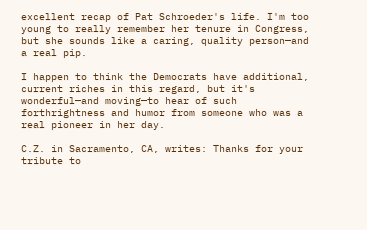excellent recap of Pat Schroeder's life. I'm too young to really remember her tenure in Congress, but she sounds like a caring, quality person—and a real pip.

I happen to think the Democrats have additional, current riches in this regard, but it's wonderful—and moving—to hear of such forthrightness and humor from someone who was a real pioneer in her day.

C.Z. in Sacramento, CA, writes: Thanks for your tribute to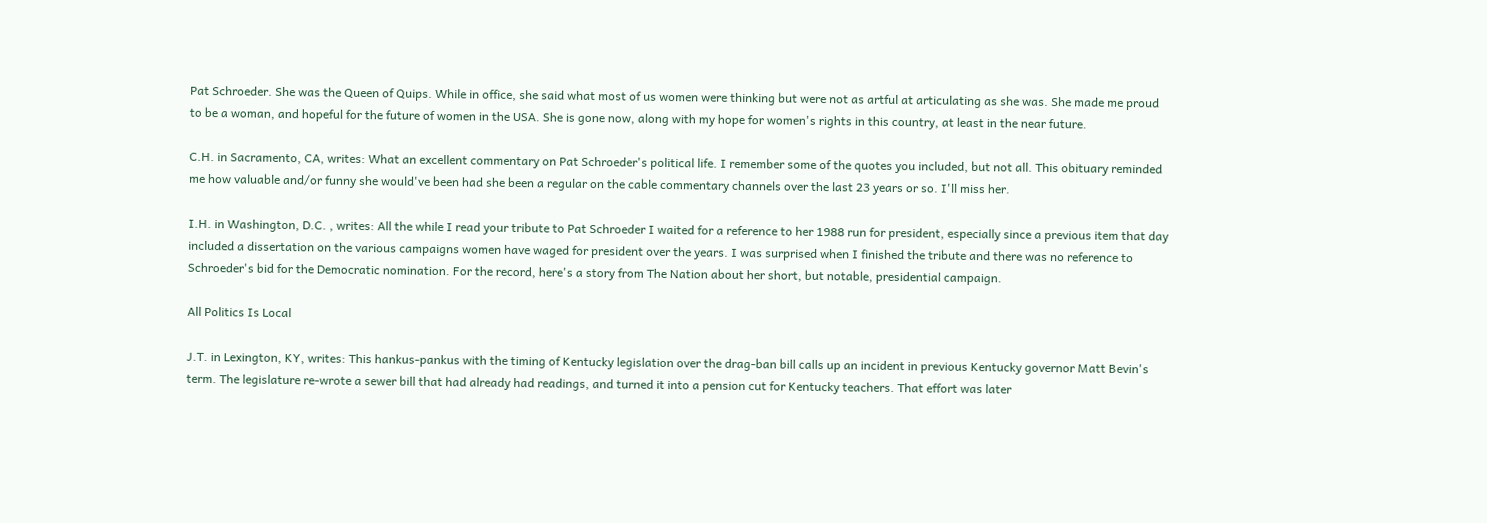Pat Schroeder. She was the Queen of Quips. While in office, she said what most of us women were thinking but were not as artful at articulating as she was. She made me proud to be a woman, and hopeful for the future of women in the USA. She is gone now, along with my hope for women's rights in this country, at least in the near future.

C.H. in Sacramento, CA, writes: What an excellent commentary on Pat Schroeder's political life. I remember some of the quotes you included, but not all. This obituary reminded me how valuable and/or funny she would've been had she been a regular on the cable commentary channels over the last 23 years or so. I'll miss her.

I.H. in Washington, D.C. , writes: All the while I read your tribute to Pat Schroeder I waited for a reference to her 1988 run for president, especially since a previous item that day included a dissertation on the various campaigns women have waged for president over the years. I was surprised when I finished the tribute and there was no reference to Schroeder's bid for the Democratic nomination. For the record, here's a story from The Nation about her short, but notable, presidential campaign.

All Politics Is Local

J.T. in Lexington, KY, writes: This hankus-pankus with the timing of Kentucky legislation over the drag-ban bill calls up an incident in previous Kentucky governor Matt Bevin's term. The legislature re-wrote a sewer bill that had already had readings, and turned it into a pension cut for Kentucky teachers. That effort was later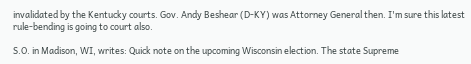invalidated by the Kentucky courts. Gov. Andy Beshear (D-KY) was Attorney General then. I'm sure this latest rule-bending is going to court also.

S.O. in Madison, WI, writes: Quick note on the upcoming Wisconsin election. The state Supreme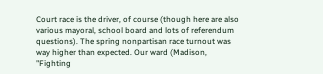Court race is the driver, of course (though here are also various mayoral, school board and lots of referendum questions). The spring nonpartisan race turnout was way higher than expected. Our ward (Madison, "Fighting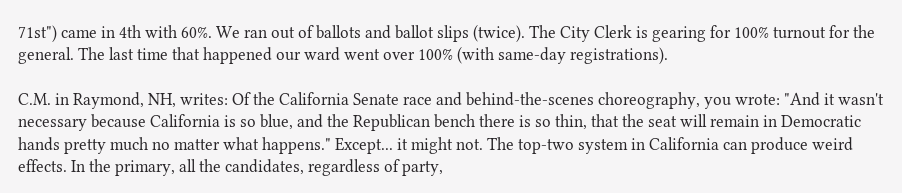71st") came in 4th with 60%. We ran out of ballots and ballot slips (twice). The City Clerk is gearing for 100% turnout for the general. The last time that happened our ward went over 100% (with same-day registrations).

C.M. in Raymond, NH, writes: Of the California Senate race and behind-the-scenes choreography, you wrote: "And it wasn't necessary because California is so blue, and the Republican bench there is so thin, that the seat will remain in Democratic hands pretty much no matter what happens." Except... it might not. The top-two system in California can produce weird effects. In the primary, all the candidates, regardless of party,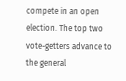compete in an open election. The top two vote-getters advance to the general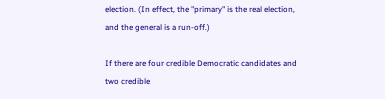election. (In effect, the "primary" is the real election, and the general is a run-off.)

If there are four credible Democratic candidates and two credible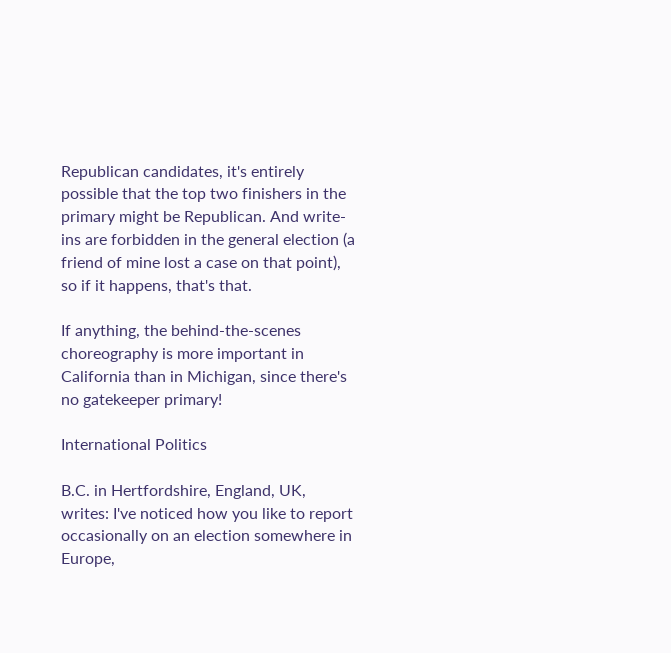Republican candidates, it's entirely possible that the top two finishers in the primary might be Republican. And write-ins are forbidden in the general election (a friend of mine lost a case on that point), so if it happens, that's that.

If anything, the behind-the-scenes choreography is more important in California than in Michigan, since there's no gatekeeper primary!

International Politics

B.C. in Hertfordshire, England, UK, writes: I've noticed how you like to report occasionally on an election somewhere in Europe,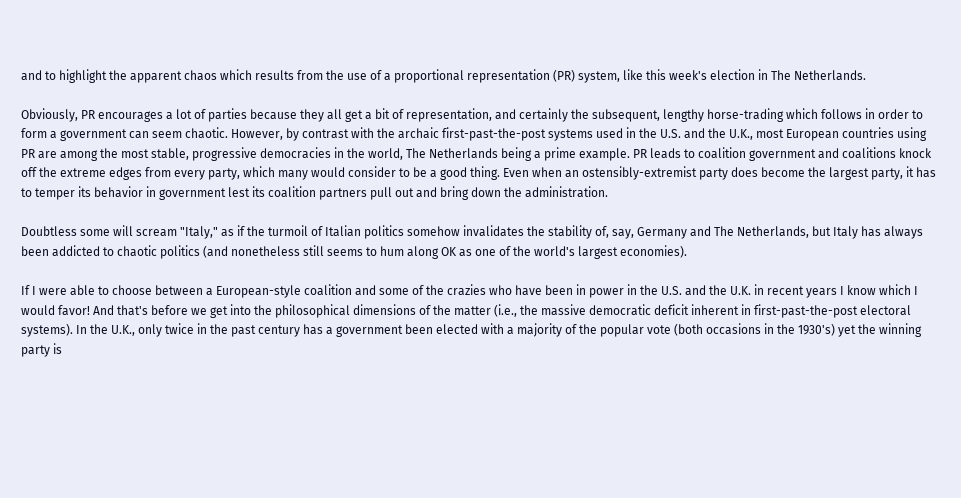and to highlight the apparent chaos which results from the use of a proportional representation (PR) system, like this week's election in The Netherlands.

Obviously, PR encourages a lot of parties because they all get a bit of representation, and certainly the subsequent, lengthy horse-trading which follows in order to form a government can seem chaotic. However, by contrast with the archaic first-past-the-post systems used in the U.S. and the U.K., most European countries using PR are among the most stable, progressive democracies in the world, The Netherlands being a prime example. PR leads to coalition government and coalitions knock off the extreme edges from every party, which many would consider to be a good thing. Even when an ostensibly-extremist party does become the largest party, it has to temper its behavior in government lest its coalition partners pull out and bring down the administration.

Doubtless some will scream "Italy," as if the turmoil of Italian politics somehow invalidates the stability of, say, Germany and The Netherlands, but Italy has always been addicted to chaotic politics (and nonetheless still seems to hum along OK as one of the world's largest economies).

If I were able to choose between a European-style coalition and some of the crazies who have been in power in the U.S. and the U.K. in recent years I know which I would favor! And that's before we get into the philosophical dimensions of the matter (i.e., the massive democratic deficit inherent in first-past-the-post electoral systems). In the U.K., only twice in the past century has a government been elected with a majority of the popular vote (both occasions in the 1930's) yet the winning party is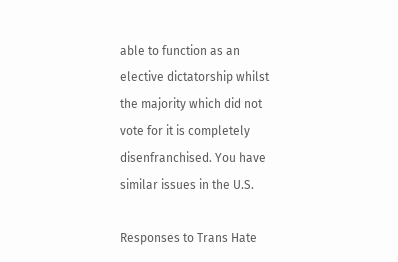able to function as an elective dictatorship whilst the majority which did not vote for it is completely disenfranchised. You have similar issues in the U.S.

Responses to Trans Hate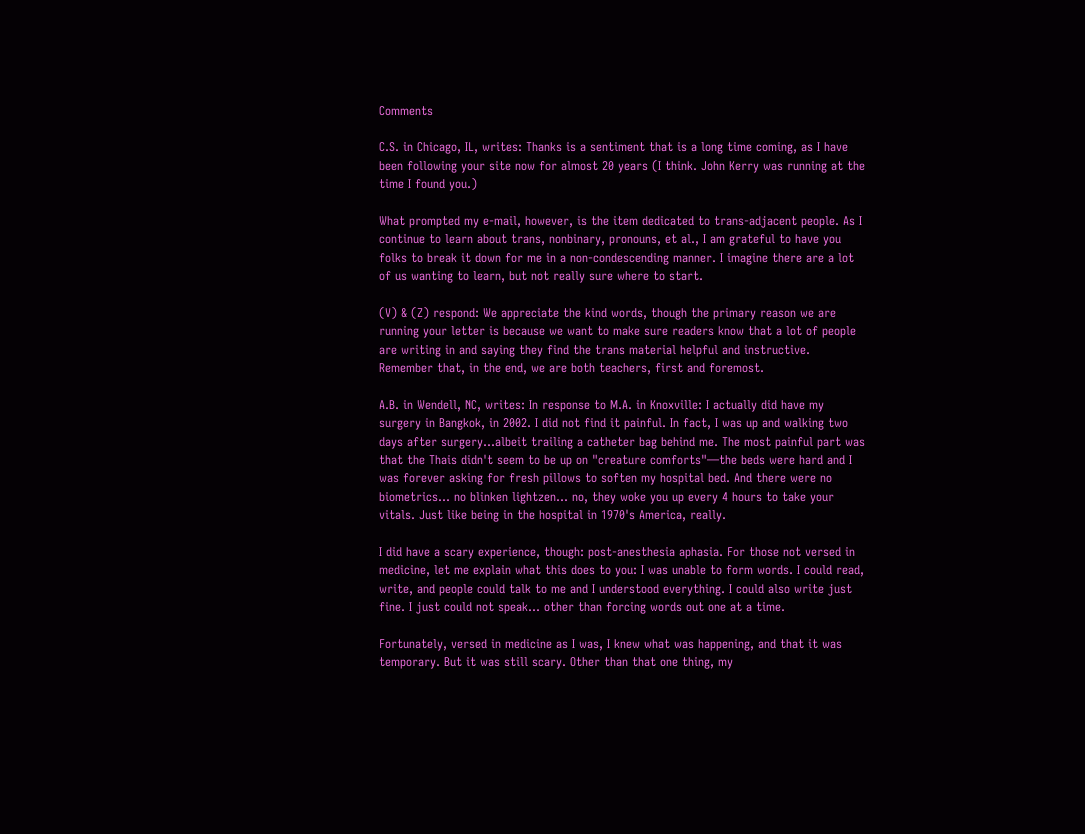Comments

C.S. in Chicago, IL, writes: Thanks is a sentiment that is a long time coming, as I have been following your site now for almost 20 years (I think. John Kerry was running at the time I found you.)

What prompted my e-mail, however, is the item dedicated to trans-adjacent people. As I continue to learn about trans, nonbinary, pronouns, et al., I am grateful to have you folks to break it down for me in a non-condescending manner. I imagine there are a lot of us wanting to learn, but not really sure where to start.

(V) & (Z) respond: We appreciate the kind words, though the primary reason we are running your letter is because we want to make sure readers know that a lot of people are writing in and saying they find the trans material helpful and instructive. Remember that, in the end, we are both teachers, first and foremost.

A.B. in Wendell, NC, writes: In response to M.A. in Knoxville: I actually did have my surgery in Bangkok, in 2002. I did not find it painful. In fact, I was up and walking two days after surgery...albeit trailing a catheter bag behind me. The most painful part was that the Thais didn't seem to be up on "creature comforts"—the beds were hard and I was forever asking for fresh pillows to soften my hospital bed. And there were no biometrics... no blinken lightzen... no, they woke you up every 4 hours to take your vitals. Just like being in the hospital in 1970's America, really.

I did have a scary experience, though: post-anesthesia aphasia. For those not versed in medicine, let me explain what this does to you: I was unable to form words. I could read, write, and people could talk to me and I understood everything. I could also write just fine. I just could not speak... other than forcing words out one at a time.

Fortunately, versed in medicine as I was, I knew what was happening, and that it was temporary. But it was still scary. Other than that one thing, my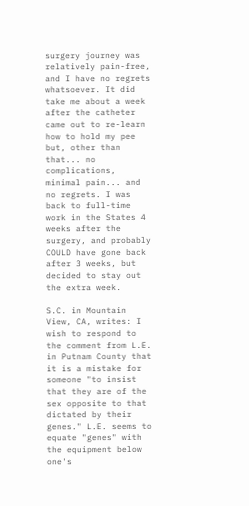surgery journey was relatively pain-free, and I have no regrets whatsoever. It did take me about a week after the catheter came out to re-learn how to hold my pee but, other than that... no complications, minimal pain... and no regrets. I was back to full-time work in the States 4 weeks after the surgery, and probably COULD have gone back after 3 weeks, but decided to stay out the extra week.

S.C. in Mountain View, CA, writes: I wish to respond to the comment from L.E. in Putnam County that it is a mistake for someone "to insist that they are of the sex opposite to that dictated by their genes." L.E. seems to equate "genes" with the equipment below one's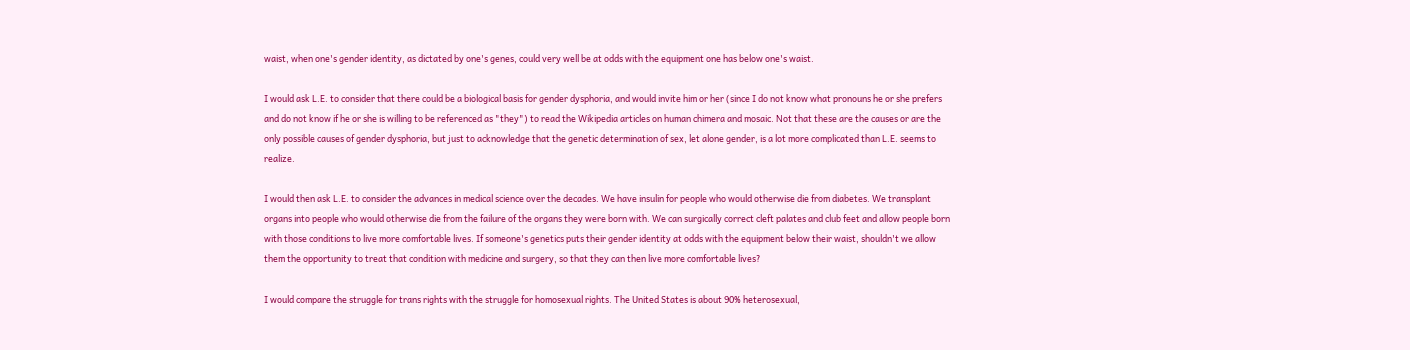waist, when one's gender identity, as dictated by one's genes, could very well be at odds with the equipment one has below one's waist.

I would ask L.E. to consider that there could be a biological basis for gender dysphoria, and would invite him or her (since I do not know what pronouns he or she prefers and do not know if he or she is willing to be referenced as "they") to read the Wikipedia articles on human chimera and mosaic. Not that these are the causes or are the only possible causes of gender dysphoria, but just to acknowledge that the genetic determination of sex, let alone gender, is a lot more complicated than L.E. seems to realize.

I would then ask L.E. to consider the advances in medical science over the decades. We have insulin for people who would otherwise die from diabetes. We transplant organs into people who would otherwise die from the failure of the organs they were born with. We can surgically correct cleft palates and club feet and allow people born with those conditions to live more comfortable lives. If someone's genetics puts their gender identity at odds with the equipment below their waist, shouldn't we allow them the opportunity to treat that condition with medicine and surgery, so that they can then live more comfortable lives?

I would compare the struggle for trans rights with the struggle for homosexual rights. The United States is about 90% heterosexual,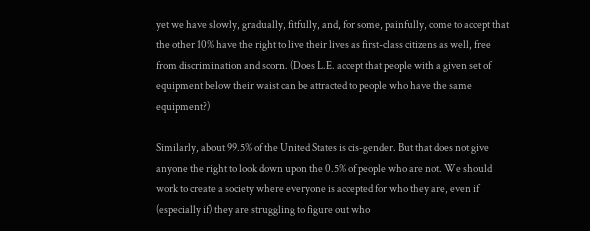yet we have slowly, gradually, fitfully, and, for some, painfully, come to accept that the other 10% have the right to live their lives as first-class citizens as well, free from discrimination and scorn. (Does L.E. accept that people with a given set of equipment below their waist can be attracted to people who have the same equipment?)

Similarly, about 99.5% of the United States is cis-gender. But that does not give anyone the right to look down upon the 0.5% of people who are not. We should work to create a society where everyone is accepted for who they are, even if (especially if) they are struggling to figure out who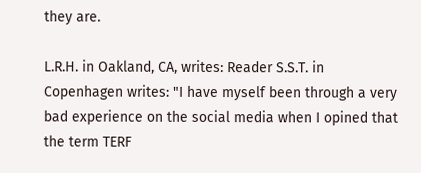they are.

L.R.H. in Oakland, CA, writes: Reader S.S.T. in Copenhagen writes: "I have myself been through a very bad experience on the social media when I opined that the term TERF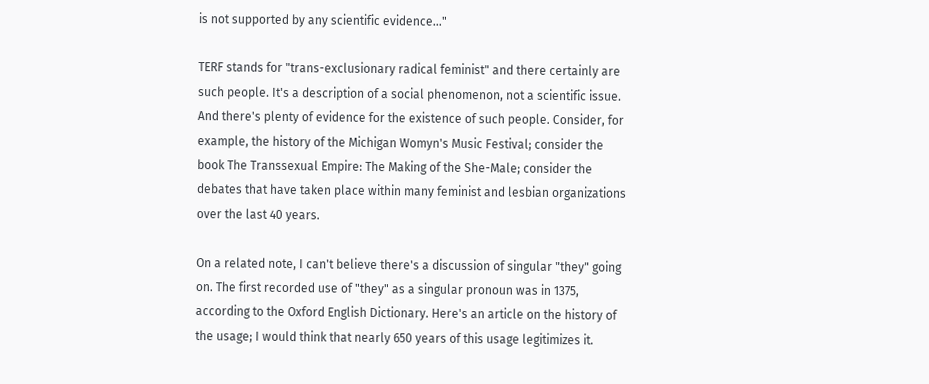is not supported by any scientific evidence..."

TERF stands for "trans-exclusionary radical feminist" and there certainly are such people. It's a description of a social phenomenon, not a scientific issue. And there's plenty of evidence for the existence of such people. Consider, for example, the history of the Michigan Womyn's Music Festival; consider the book The Transsexual Empire: The Making of the She-Male; consider the debates that have taken place within many feminist and lesbian organizations over the last 40 years.

On a related note, I can't believe there's a discussion of singular "they" going on. The first recorded use of "they" as a singular pronoun was in 1375, according to the Oxford English Dictionary. Here's an article on the history of the usage; I would think that nearly 650 years of this usage legitimizes it.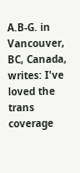A.B-G. in Vancouver, BC, Canada, writes: I've loved the trans coverage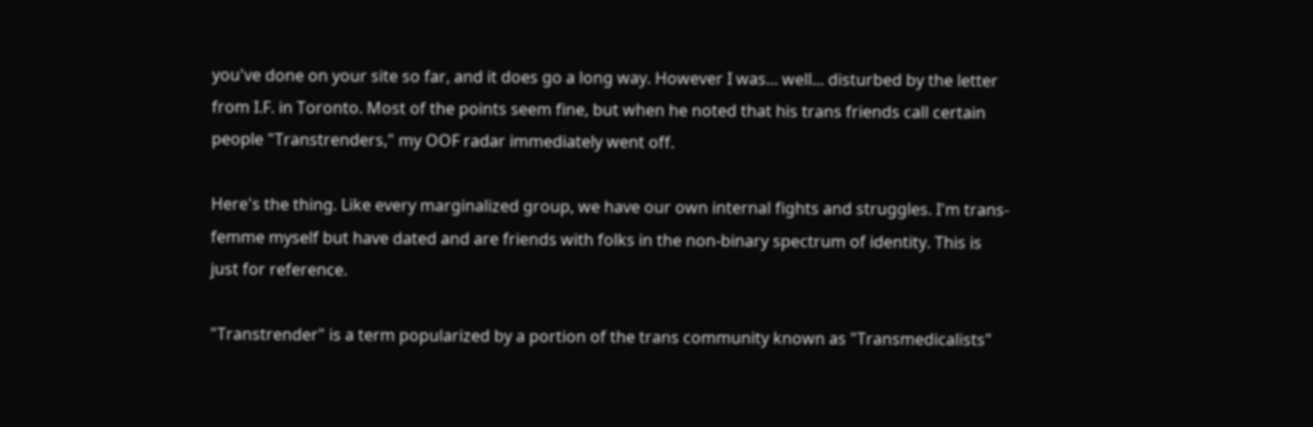you've done on your site so far, and it does go a long way. However I was... well... disturbed by the letter from I.F. in Toronto. Most of the points seem fine, but when he noted that his trans friends call certain people "Transtrenders," my OOF radar immediately went off.

Here's the thing. Like every marginalized group, we have our own internal fights and struggles. I'm trans-femme myself but have dated and are friends with folks in the non-binary spectrum of identity. This is just for reference.

"Transtrender" is a term popularized by a portion of the trans community known as "Transmedicalists"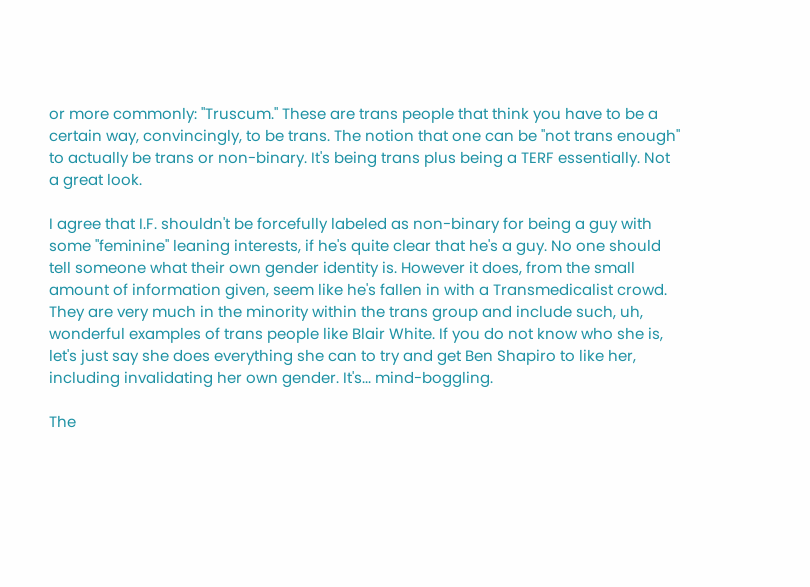or more commonly: "Truscum." These are trans people that think you have to be a certain way, convincingly, to be trans. The notion that one can be "not trans enough" to actually be trans or non-binary. It's being trans plus being a TERF essentially. Not a great look.

I agree that I.F. shouldn't be forcefully labeled as non-binary for being a guy with some "feminine" leaning interests, if he's quite clear that he's a guy. No one should tell someone what their own gender identity is. However it does, from the small amount of information given, seem like he's fallen in with a Transmedicalist crowd. They are very much in the minority within the trans group and include such, uh, wonderful examples of trans people like Blair White. If you do not know who she is, let's just say she does everything she can to try and get Ben Shapiro to like her, including invalidating her own gender. It's... mind-boggling.

The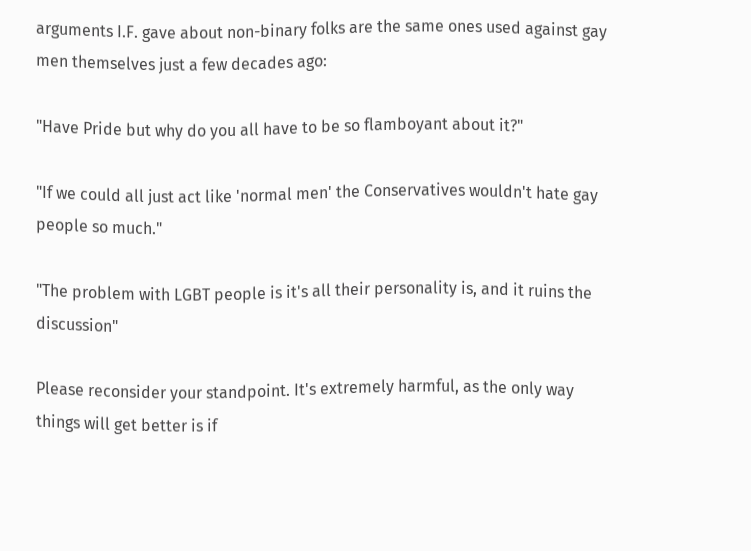arguments I.F. gave about non-binary folks are the same ones used against gay men themselves just a few decades ago:

"Have Pride but why do you all have to be so flamboyant about it?"

"If we could all just act like 'normal men' the Conservatives wouldn't hate gay people so much."

"The problem with LGBT people is it's all their personality is, and it ruins the discussion"

Please reconsider your standpoint. It's extremely harmful, as the only way things will get better is if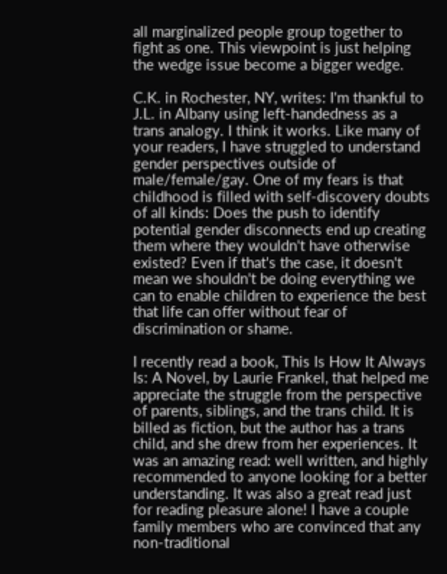all marginalized people group together to fight as one. This viewpoint is just helping the wedge issue become a bigger wedge.

C.K. in Rochester, NY, writes: I'm thankful to J.L. in Albany using left-handedness as a trans analogy. I think it works. Like many of your readers, I have struggled to understand gender perspectives outside of male/female/gay. One of my fears is that childhood is filled with self-discovery doubts of all kinds: Does the push to identify potential gender disconnects end up creating them where they wouldn't have otherwise existed? Even if that's the case, it doesn't mean we shouldn't be doing everything we can to enable children to experience the best that life can offer without fear of discrimination or shame.

I recently read a book, This Is How It Always Is: A Novel, by Laurie Frankel, that helped me appreciate the struggle from the perspective of parents, siblings, and the trans child. It is billed as fiction, but the author has a trans child, and she drew from her experiences. It was an amazing read: well written, and highly recommended to anyone looking for a better understanding. It was also a great read just for reading pleasure alone! I have a couple family members who are convinced that any non-traditional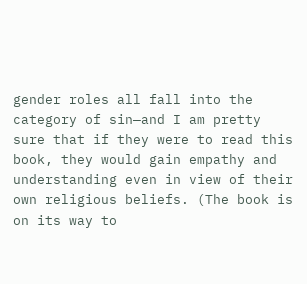gender roles all fall into the category of sin—and I am pretty sure that if they were to read this book, they would gain empathy and understanding even in view of their own religious beliefs. (The book is on its way to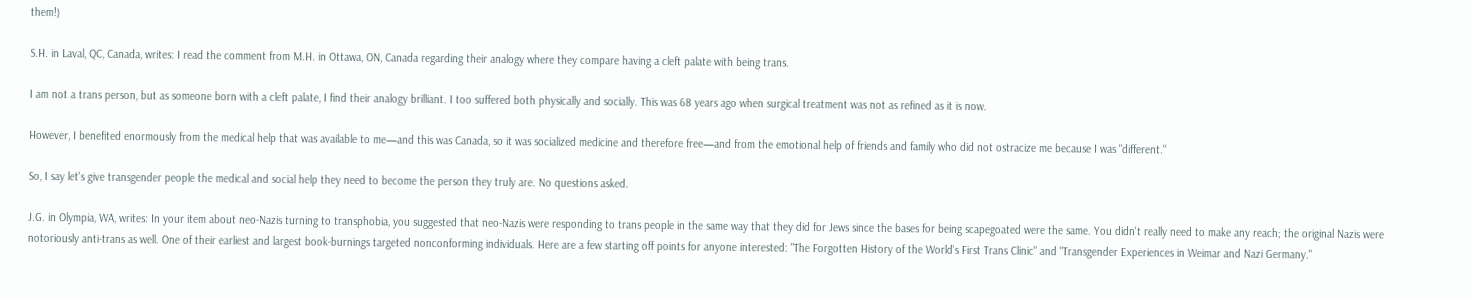them!)

S.H. in Laval, QC, Canada, writes: I read the comment from M.H. in Ottawa, ON, Canada regarding their analogy where they compare having a cleft palate with being trans.

I am not a trans person, but as someone born with a cleft palate, I find their analogy brilliant. I too suffered both physically and socially. This was 68 years ago when surgical treatment was not as refined as it is now.

However, I benefited enormously from the medical help that was available to me—and this was Canada, so it was socialized medicine and therefore free—and from the emotional help of friends and family who did not ostracize me because I was "different."

So, I say let's give transgender people the medical and social help they need to become the person they truly are. No questions asked.

J.G. in Olympia, WA, writes: In your item about neo-Nazis turning to transphobia, you suggested that neo-Nazis were responding to trans people in the same way that they did for Jews since the bases for being scapegoated were the same. You didn't really need to make any reach; the original Nazis were notoriously anti-trans as well. One of their earliest and largest book-burnings targeted nonconforming individuals. Here are a few starting off points for anyone interested: "The Forgotten History of the World's First Trans Clinic" and "Transgender Experiences in Weimar and Nazi Germany."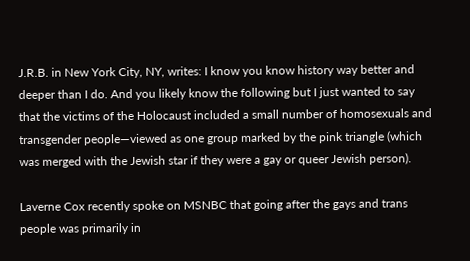J.R.B. in New York City, NY, writes: I know you know history way better and deeper than I do. And you likely know the following but I just wanted to say that the victims of the Holocaust included a small number of homosexuals and transgender people—viewed as one group marked by the pink triangle (which was merged with the Jewish star if they were a gay or queer Jewish person).

Laverne Cox recently spoke on MSNBC that going after the gays and trans people was primarily in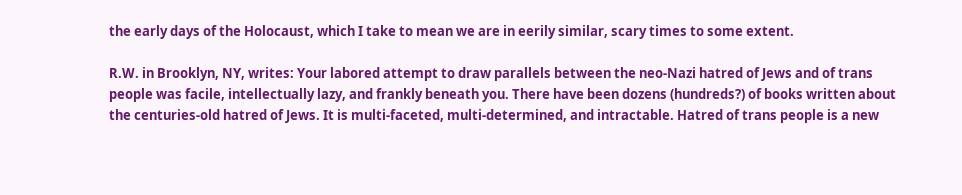the early days of the Holocaust, which I take to mean we are in eerily similar, scary times to some extent.

R.W. in Brooklyn, NY, writes: Your labored attempt to draw parallels between the neo-Nazi hatred of Jews and of trans people was facile, intellectually lazy, and frankly beneath you. There have been dozens (hundreds?) of books written about the centuries-old hatred of Jews. It is multi-faceted, multi-determined, and intractable. Hatred of trans people is a new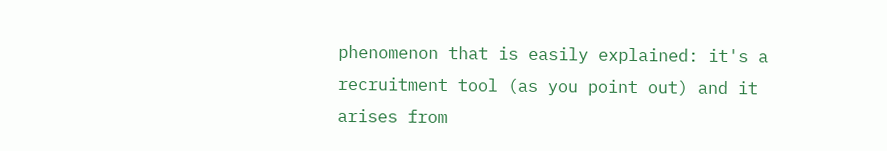phenomenon that is easily explained: it's a recruitment tool (as you point out) and it arises from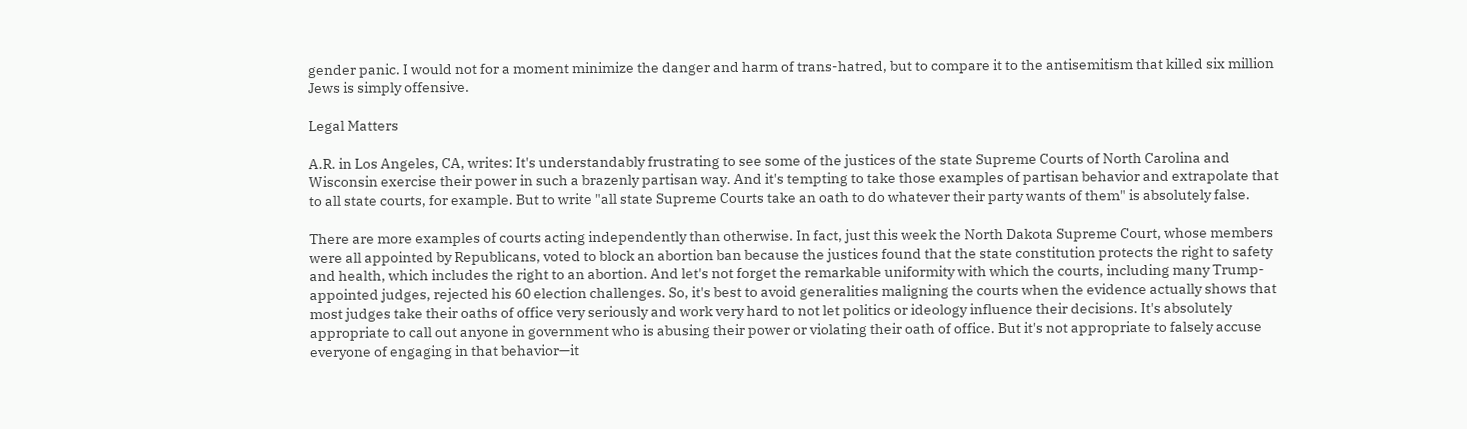gender panic. I would not for a moment minimize the danger and harm of trans-hatred, but to compare it to the antisemitism that killed six million Jews is simply offensive.

Legal Matters

A.R. in Los Angeles, CA, writes: It's understandably frustrating to see some of the justices of the state Supreme Courts of North Carolina and Wisconsin exercise their power in such a brazenly partisan way. And it's tempting to take those examples of partisan behavior and extrapolate that to all state courts, for example. But to write "all state Supreme Courts take an oath to do whatever their party wants of them" is absolutely false.

There are more examples of courts acting independently than otherwise. In fact, just this week the North Dakota Supreme Court, whose members were all appointed by Republicans, voted to block an abortion ban because the justices found that the state constitution protects the right to safety and health, which includes the right to an abortion. And let's not forget the remarkable uniformity with which the courts, including many Trump-appointed judges, rejected his 60 election challenges. So, it's best to avoid generalities maligning the courts when the evidence actually shows that most judges take their oaths of office very seriously and work very hard to not let politics or ideology influence their decisions. It's absolutely appropriate to call out anyone in government who is abusing their power or violating their oath of office. But it's not appropriate to falsely accuse everyone of engaging in that behavior—it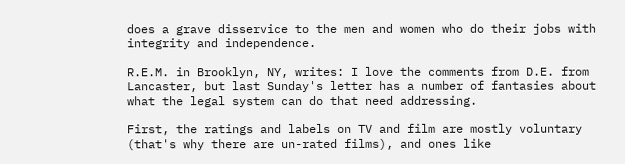does a grave disservice to the men and women who do their jobs with integrity and independence.

R.E.M. in Brooklyn, NY, writes: I love the comments from D.E. from Lancaster, but last Sunday's letter has a number of fantasies about what the legal system can do that need addressing.

First, the ratings and labels on TV and film are mostly voluntary (that's why there are un-rated films), and ones like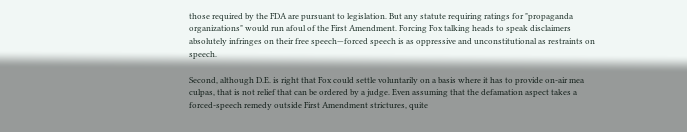those required by the FDA are pursuant to legislation. But any statute requiring ratings for "propaganda organizations" would run afoul of the First Amendment. Forcing Fox talking heads to speak disclaimers absolutely infringes on their free speech—forced speech is as oppressive and unconstitutional as restraints on speech.

Second, although D.E. is right that Fox could settle voluntarily on a basis where it has to provide on-air mea culpas, that is not relief that can be ordered by a judge. Even assuming that the defamation aspect takes a forced-speech remedy outside First Amendment strictures, quite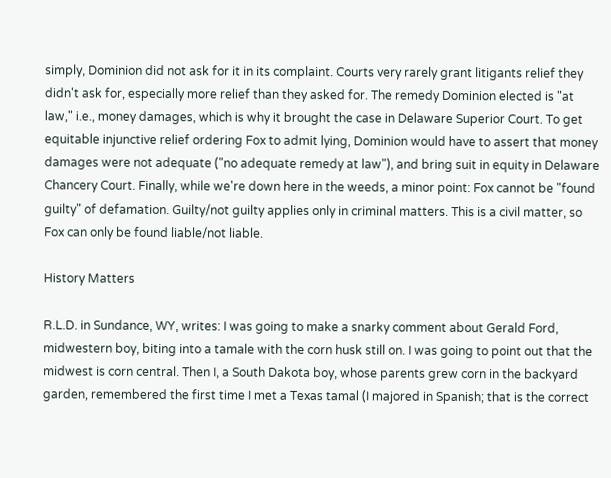simply, Dominion did not ask for it in its complaint. Courts very rarely grant litigants relief they didn't ask for, especially more relief than they asked for. The remedy Dominion elected is "at law," i.e., money damages, which is why it brought the case in Delaware Superior Court. To get equitable injunctive relief ordering Fox to admit lying, Dominion would have to assert that money damages were not adequate ("no adequate remedy at law"), and bring suit in equity in Delaware Chancery Court. Finally, while we're down here in the weeds, a minor point: Fox cannot be "found guilty" of defamation. Guilty/not guilty applies only in criminal matters. This is a civil matter, so Fox can only be found liable/not liable.

History Matters

R.L.D. in Sundance, WY, writes: I was going to make a snarky comment about Gerald Ford, midwestern boy, biting into a tamale with the corn husk still on. I was going to point out that the midwest is corn central. Then I, a South Dakota boy, whose parents grew corn in the backyard garden, remembered the first time I met a Texas tamal (I majored in Spanish; that is the correct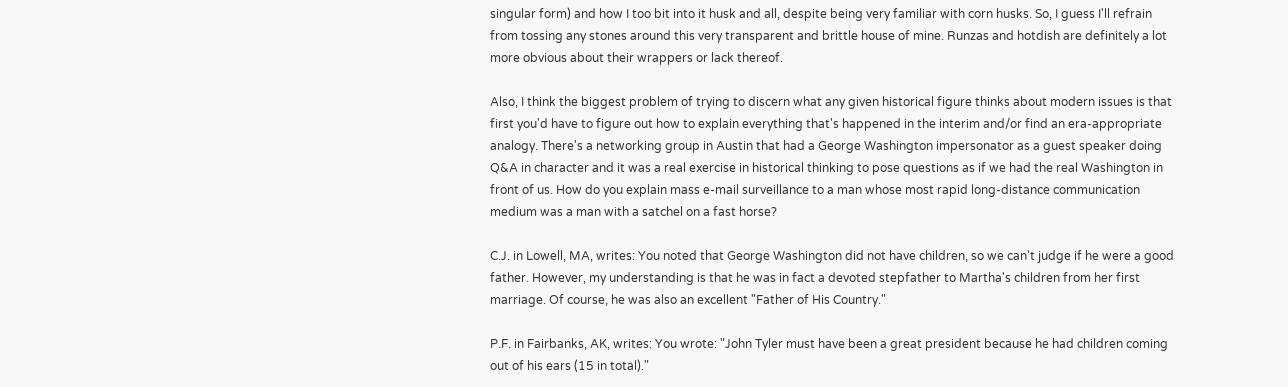singular form) and how I too bit into it husk and all, despite being very familiar with corn husks. So, I guess I'll refrain from tossing any stones around this very transparent and brittle house of mine. Runzas and hotdish are definitely a lot more obvious about their wrappers or lack thereof.

Also, I think the biggest problem of trying to discern what any given historical figure thinks about modern issues is that first you'd have to figure out how to explain everything that's happened in the interim and/or find an era-appropriate analogy. There's a networking group in Austin that had a George Washington impersonator as a guest speaker doing Q&A in character and it was a real exercise in historical thinking to pose questions as if we had the real Washington in front of us. How do you explain mass e-mail surveillance to a man whose most rapid long-distance communication medium was a man with a satchel on a fast horse?

C.J. in Lowell, MA, writes: You noted that George Washington did not have children, so we can't judge if he were a good father. However, my understanding is that he was in fact a devoted stepfather to Martha's children from her first marriage. Of course, he was also an excellent "Father of His Country."

P.F. in Fairbanks, AK, writes: You wrote: "John Tyler must have been a great president because he had children coming out of his ears (15 in total)."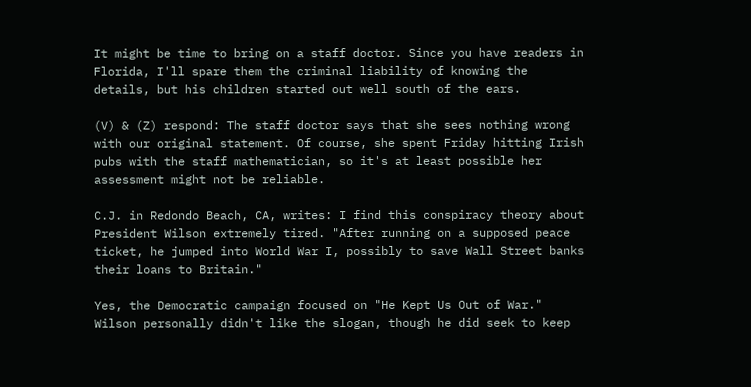It might be time to bring on a staff doctor. Since you have readers in Florida, I'll spare them the criminal liability of knowing the details, but his children started out well south of the ears.

(V) & (Z) respond: The staff doctor says that she sees nothing wrong with our original statement. Of course, she spent Friday hitting Irish pubs with the staff mathematician, so it's at least possible her assessment might not be reliable.

C.J. in Redondo Beach, CA, writes: I find this conspiracy theory about President Wilson extremely tired. "After running on a supposed peace ticket, he jumped into World War I, possibly to save Wall Street banks their loans to Britain."

Yes, the Democratic campaign focused on "He Kept Us Out of War." Wilson personally didn't like the slogan, though he did seek to keep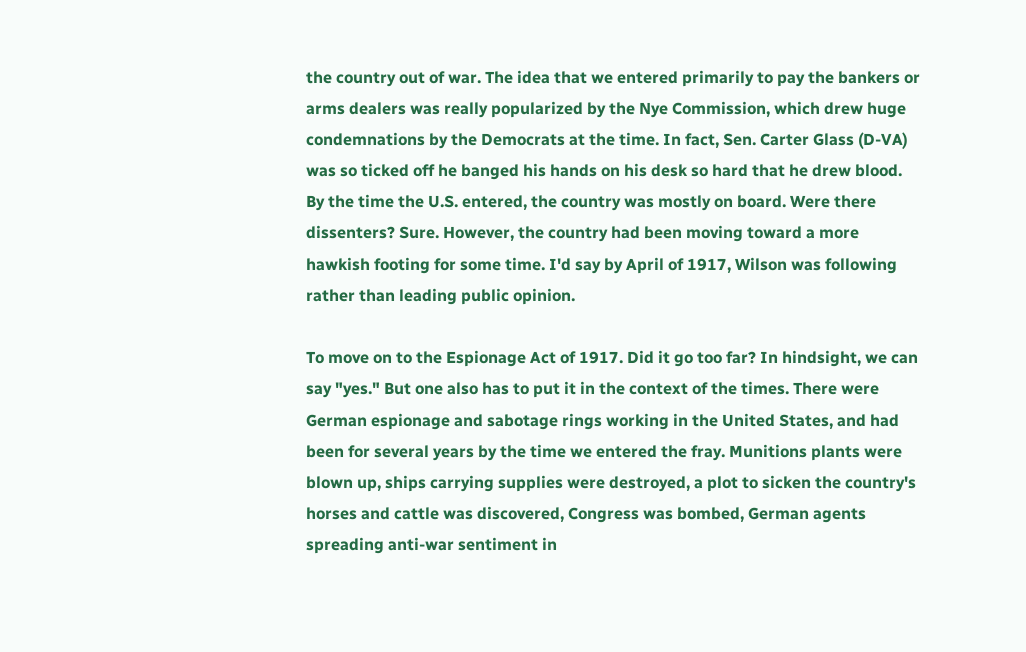the country out of war. The idea that we entered primarily to pay the bankers or arms dealers was really popularized by the Nye Commission, which drew huge condemnations by the Democrats at the time. In fact, Sen. Carter Glass (D-VA) was so ticked off he banged his hands on his desk so hard that he drew blood. By the time the U.S. entered, the country was mostly on board. Were there dissenters? Sure. However, the country had been moving toward a more hawkish footing for some time. I'd say by April of 1917, Wilson was following rather than leading public opinion.

To move on to the Espionage Act of 1917. Did it go too far? In hindsight, we can say "yes." But one also has to put it in the context of the times. There were German espionage and sabotage rings working in the United States, and had been for several years by the time we entered the fray. Munitions plants were blown up, ships carrying supplies were destroyed, a plot to sicken the country's horses and cattle was discovered, Congress was bombed, German agents spreading anti-war sentiment in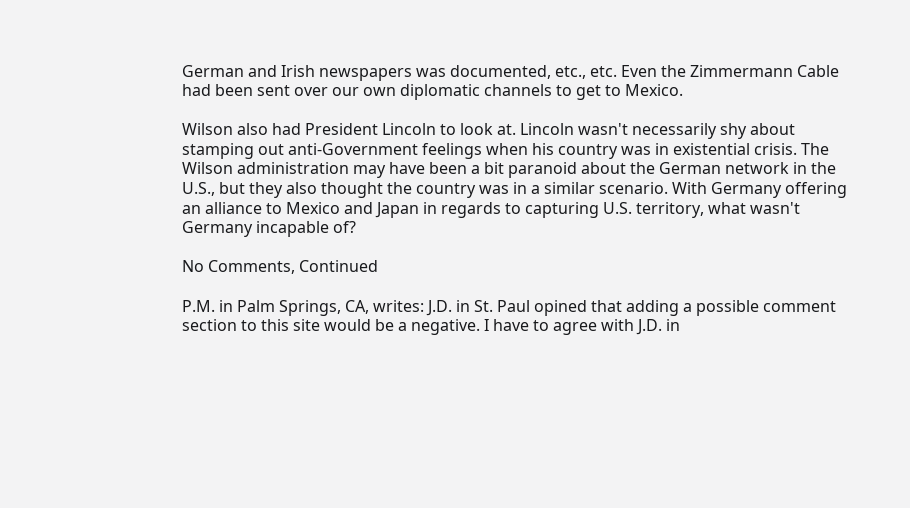German and Irish newspapers was documented, etc., etc. Even the Zimmermann Cable had been sent over our own diplomatic channels to get to Mexico.

Wilson also had President Lincoln to look at. Lincoln wasn't necessarily shy about stamping out anti-Government feelings when his country was in existential crisis. The Wilson administration may have been a bit paranoid about the German network in the U.S., but they also thought the country was in a similar scenario. With Germany offering an alliance to Mexico and Japan in regards to capturing U.S. territory, what wasn't Germany incapable of?

No Comments, Continued

P.M. in Palm Springs, CA, writes: J.D. in St. Paul opined that adding a possible comment section to this site would be a negative. I have to agree with J.D. in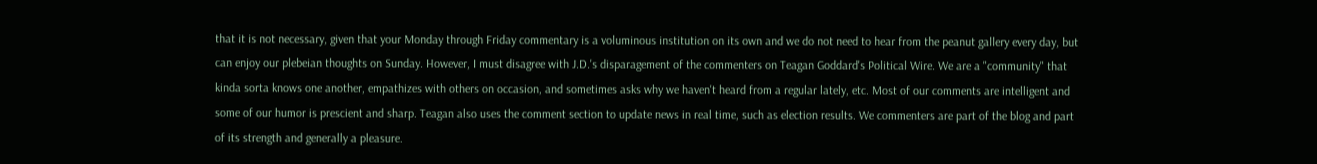that it is not necessary, given that your Monday through Friday commentary is a voluminous institution on its own and we do not need to hear from the peanut gallery every day, but can enjoy our plebeian thoughts on Sunday. However, I must disagree with J.D.'s disparagement of the commenters on Teagan Goddard's Political Wire. We are a "community" that kinda sorta knows one another, empathizes with others on occasion, and sometimes asks why we haven't heard from a regular lately, etc. Most of our comments are intelligent and some of our humor is prescient and sharp. Teagan also uses the comment section to update news in real time, such as election results. We commenters are part of the blog and part of its strength and generally a pleasure.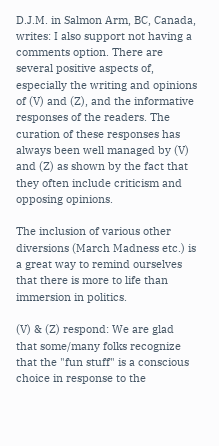D.J.M. in Salmon Arm, BC, Canada, writes: I also support not having a comments option. There are several positive aspects of, especially the writing and opinions of (V) and (Z), and the informative responses of the readers. The curation of these responses has always been well managed by (V) and (Z) as shown by the fact that they often include criticism and opposing opinions.

The inclusion of various other diversions (March Madness etc.) is a great way to remind ourselves that there is more to life than immersion in politics.

(V) & (Z) respond: We are glad that some/many folks recognize that the "fun stuff" is a conscious choice in response to the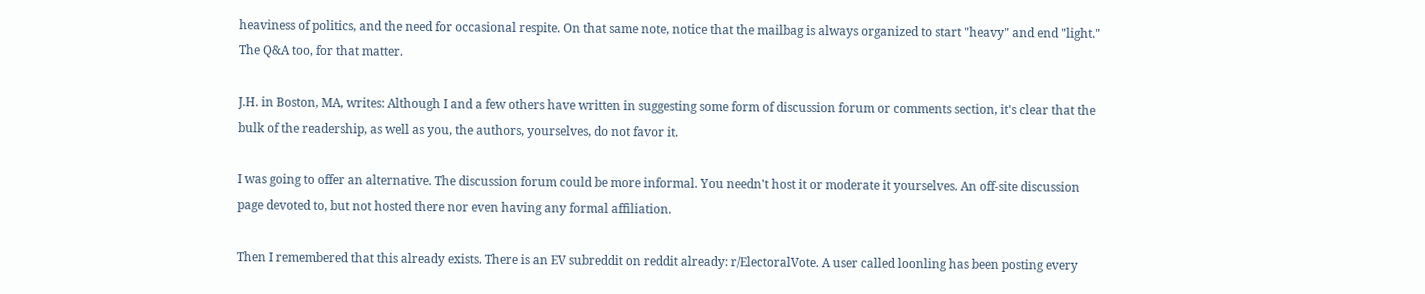heaviness of politics, and the need for occasional respite. On that same note, notice that the mailbag is always organized to start "heavy" and end "light." The Q&A too, for that matter.

J.H. in Boston, MA, writes: Although I and a few others have written in suggesting some form of discussion forum or comments section, it's clear that the bulk of the readership, as well as you, the authors, yourselves, do not favor it.

I was going to offer an alternative. The discussion forum could be more informal. You needn't host it or moderate it yourselves. An off-site discussion page devoted to, but not hosted there nor even having any formal affiliation.

Then I remembered that this already exists. There is an EV subreddit on reddit already: r/ElectoralVote. A user called loonling has been posting every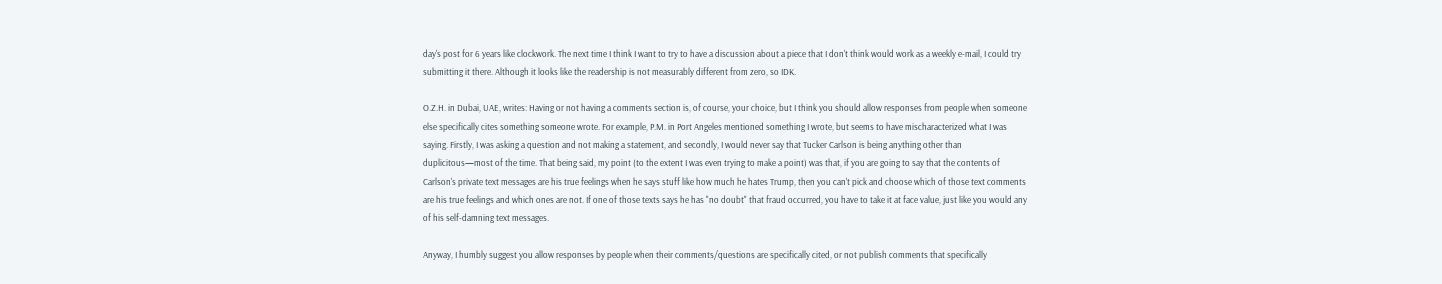day's post for 6 years like clockwork. The next time I think I want to try to have a discussion about a piece that I don't think would work as a weekly e-mail, I could try submitting it there. Although it looks like the readership is not measurably different from zero, so IDK.

O.Z.H. in Dubai, UAE, writes: Having or not having a comments section is, of course, your choice, but I think you should allow responses from people when someone else specifically cites something someone wrote. For example, P.M. in Port Angeles mentioned something I wrote, but seems to have mischaracterized what I was saying. Firstly, I was asking a question and not making a statement, and secondly, I would never say that Tucker Carlson is being anything other than duplicitous—most of the time. That being said, my point (to the extent I was even trying to make a point) was that, if you are going to say that the contents of Carlson's private text messages are his true feelings when he says stuff like how much he hates Trump, then you can't pick and choose which of those text comments are his true feelings and which ones are not. If one of those texts says he has "no doubt" that fraud occurred, you have to take it at face value, just like you would any of his self-damning text messages.

Anyway, I humbly suggest you allow responses by people when their comments/questions are specifically cited, or not publish comments that specifically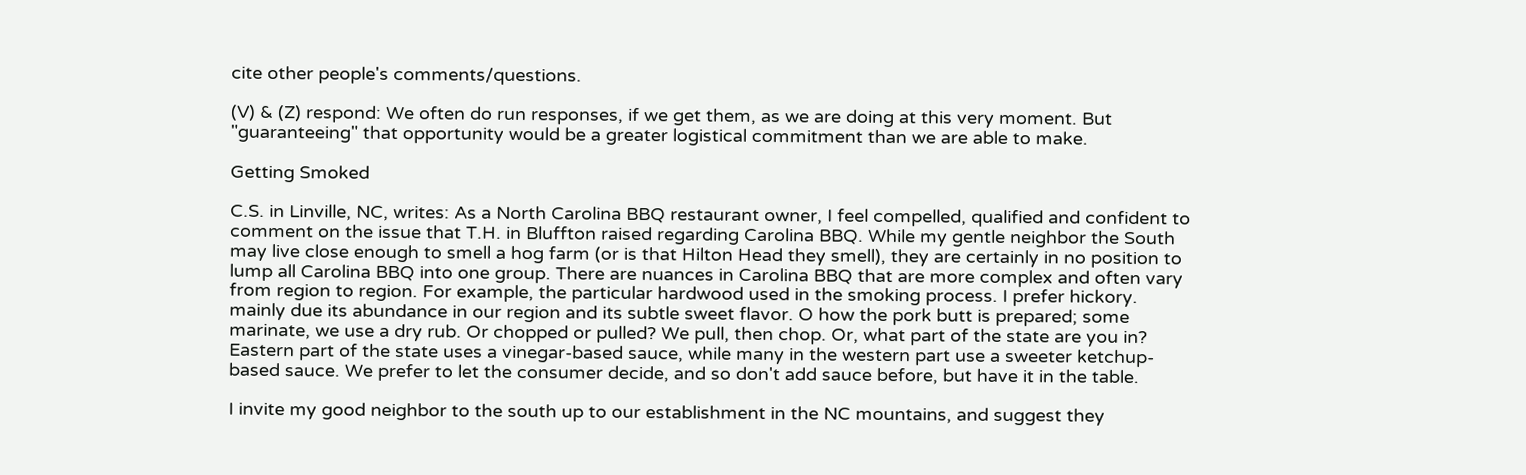cite other people's comments/questions.

(V) & (Z) respond: We often do run responses, if we get them, as we are doing at this very moment. But "guaranteeing" that opportunity would be a greater logistical commitment than we are able to make.

Getting Smoked

C.S. in Linville, NC, writes: As a North Carolina BBQ restaurant owner, I feel compelled, qualified and confident to comment on the issue that T.H. in Bluffton raised regarding Carolina BBQ. While my gentle neighbor the South may live close enough to smell a hog farm (or is that Hilton Head they smell), they are certainly in no position to lump all Carolina BBQ into one group. There are nuances in Carolina BBQ that are more complex and often vary from region to region. For example, the particular hardwood used in the smoking process. I prefer hickory. mainly due its abundance in our region and its subtle sweet flavor. O how the pork butt is prepared; some marinate, we use a dry rub. Or chopped or pulled? We pull, then chop. Or, what part of the state are you in? Eastern part of the state uses a vinegar-based sauce, while many in the western part use a sweeter ketchup-based sauce. We prefer to let the consumer decide, and so don't add sauce before, but have it in the table.

I invite my good neighbor to the south up to our establishment in the NC mountains, and suggest they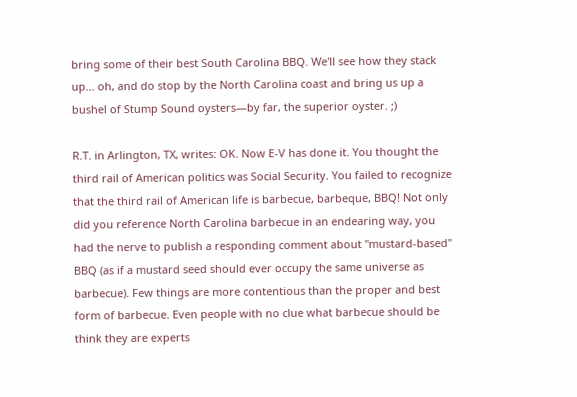bring some of their best South Carolina BBQ. We'll see how they stack up... oh, and do stop by the North Carolina coast and bring us up a bushel of Stump Sound oysters—by far, the superior oyster. ;)

R.T. in Arlington, TX, writes: OK. Now E-V has done it. You thought the third rail of American politics was Social Security. You failed to recognize that the third rail of American life is barbecue, barbeque, BBQ! Not only did you reference North Carolina barbecue in an endearing way, you had the nerve to publish a responding comment about "mustard-based" BBQ (as if a mustard seed should ever occupy the same universe as barbecue). Few things are more contentious than the proper and best form of barbecue. Even people with no clue what barbecue should be think they are experts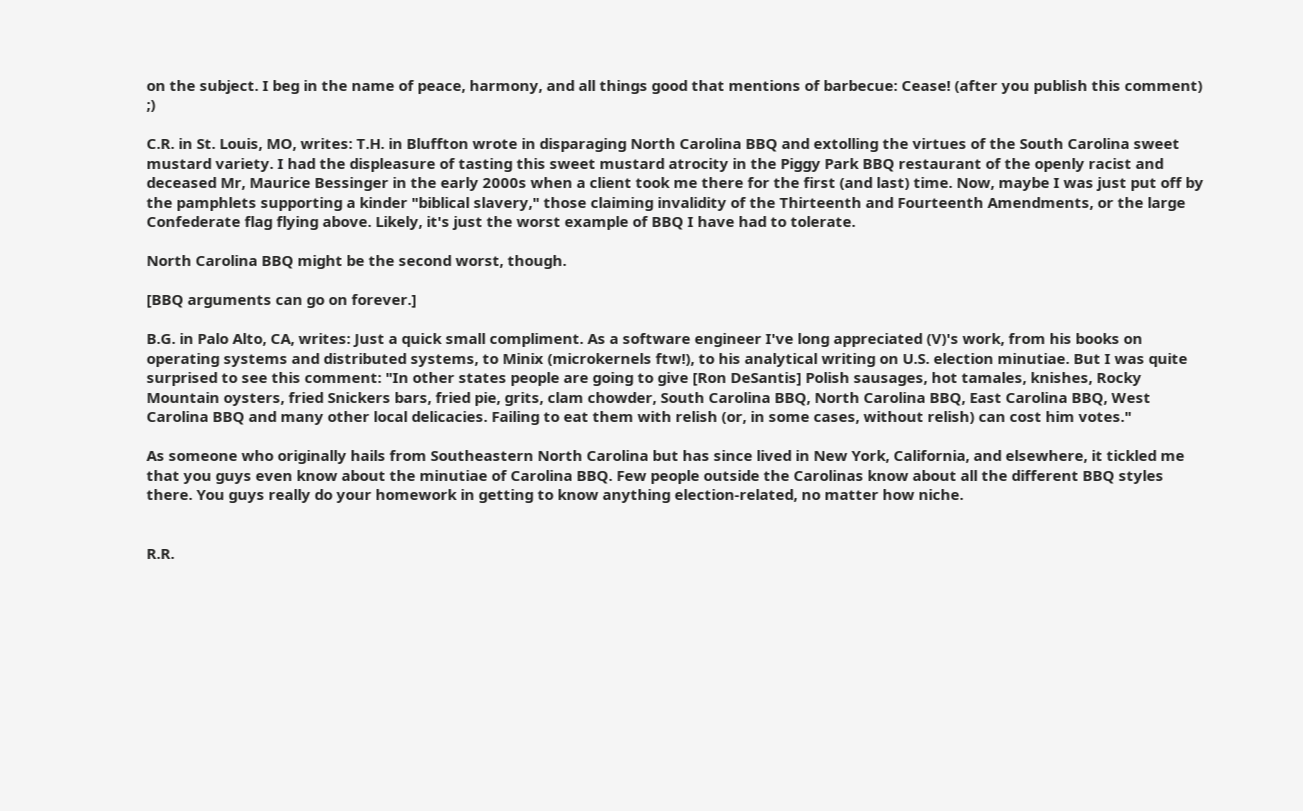on the subject. I beg in the name of peace, harmony, and all things good that mentions of barbecue: Cease! (after you publish this comment) ;)

C.R. in St. Louis, MO, writes: T.H. in Bluffton wrote in disparaging North Carolina BBQ and extolling the virtues of the South Carolina sweet mustard variety. I had the displeasure of tasting this sweet mustard atrocity in the Piggy Park BBQ restaurant of the openly racist and deceased Mr, Maurice Bessinger in the early 2000s when a client took me there for the first (and last) time. Now, maybe I was just put off by the pamphlets supporting a kinder "biblical slavery," those claiming invalidity of the Thirteenth and Fourteenth Amendments, or the large Confederate flag flying above. Likely, it's just the worst example of BBQ I have had to tolerate.

North Carolina BBQ might be the second worst, though.

[BBQ arguments can go on forever.]

B.G. in Palo Alto, CA, writes: Just a quick small compliment. As a software engineer I've long appreciated (V)'s work, from his books on operating systems and distributed systems, to Minix (microkernels ftw!), to his analytical writing on U.S. election minutiae. But I was quite surprised to see this comment: "In other states people are going to give [Ron DeSantis] Polish sausages, hot tamales, knishes, Rocky Mountain oysters, fried Snickers bars, fried pie, grits, clam chowder, South Carolina BBQ, North Carolina BBQ, East Carolina BBQ, West Carolina BBQ and many other local delicacies. Failing to eat them with relish (or, in some cases, without relish) can cost him votes."

As someone who originally hails from Southeastern North Carolina but has since lived in New York, California, and elsewhere, it tickled me that you guys even know about the minutiae of Carolina BBQ. Few people outside the Carolinas know about all the different BBQ styles there. You guys really do your homework in getting to know anything election-related, no matter how niche.


R.R.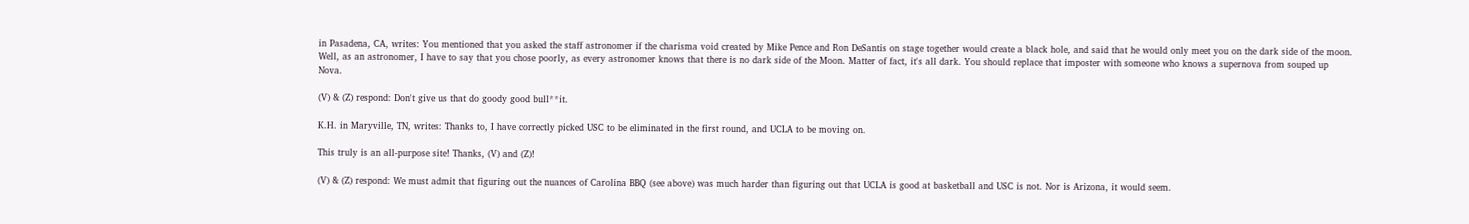in Pasadena, CA, writes: You mentioned that you asked the staff astronomer if the charisma void created by Mike Pence and Ron DeSantis on stage together would create a black hole, and said that he would only meet you on the dark side of the moon. Well, as an astronomer, I have to say that you chose poorly, as every astronomer knows that there is no dark side of the Moon. Matter of fact, it's all dark. You should replace that imposter with someone who knows a supernova from souped up Nova.

(V) & (Z) respond: Don't give us that do goody good bull**it.

K.H. in Maryville, TN, writes: Thanks to, I have correctly picked USC to be eliminated in the first round, and UCLA to be moving on.

This truly is an all-purpose site! Thanks, (V) and (Z)!

(V) & (Z) respond: We must admit that figuring out the nuances of Carolina BBQ (see above) was much harder than figuring out that UCLA is good at basketball and USC is not. Nor is Arizona, it would seem.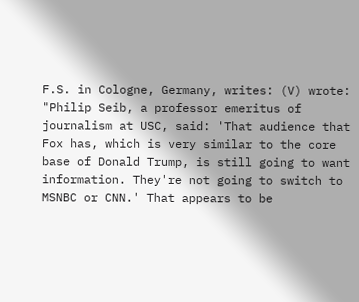F.S. in Cologne, Germany, writes: (V) wrote: "Philip Seib, a professor emeritus of journalism at USC, said: 'That audience that Fox has, which is very similar to the core base of Donald Trump, is still going to want information. They're not going to switch to MSNBC or CNN.' That appears to be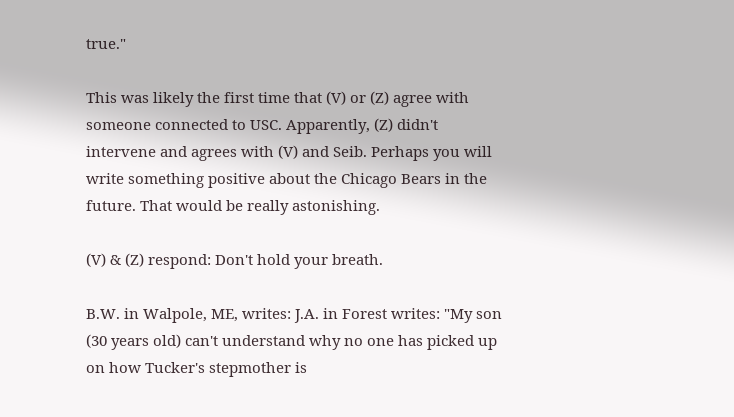true."

This was likely the first time that (V) or (Z) agree with someone connected to USC. Apparently, (Z) didn't intervene and agrees with (V) and Seib. Perhaps you will write something positive about the Chicago Bears in the future. That would be really astonishing.

(V) & (Z) respond: Don't hold your breath.

B.W. in Walpole, ME, writes: J.A. in Forest writes: "My son (30 years old) can't understand why no one has picked up on how Tucker's stepmother is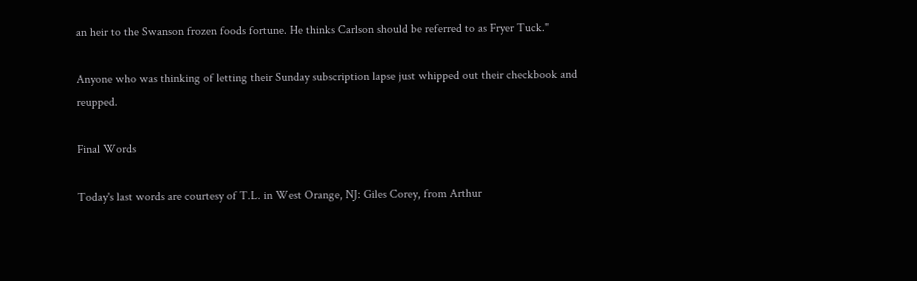an heir to the Swanson frozen foods fortune. He thinks Carlson should be referred to as Fryer Tuck."

Anyone who was thinking of letting their Sunday subscription lapse just whipped out their checkbook and reupped.

Final Words

Today's last words are courtesy of T.L. in West Orange, NJ: Giles Corey, from Arthur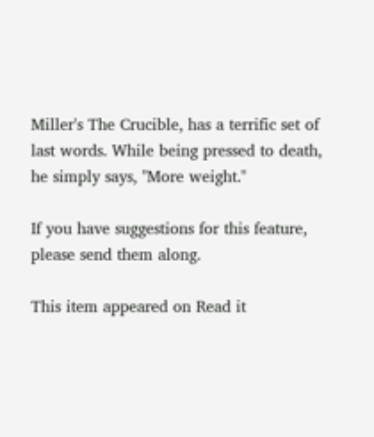Miller's The Crucible, has a terrific set of last words. While being pressed to death, he simply says, "More weight."

If you have suggestions for this feature, please send them along.

This item appeared on Read it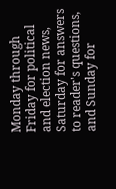Monday through Friday for political and election news, Saturday for answers to reader's questions, and Sunday for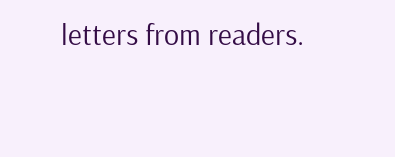letters from readers.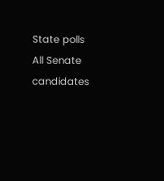State polls                     All Senate candidates